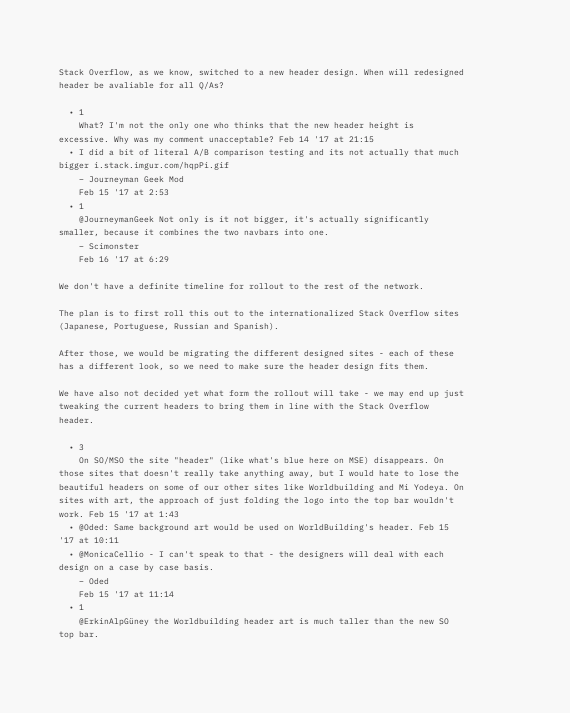Stack Overflow, as we know, switched to a new header design. When will redesigned header be avaliable for all Q/As?

  • 1
    What? I'm not the only one who thinks that the new header height is excessive. Why was my comment unacceptable? Feb 14 '17 at 21:15
  • I did a bit of literal A/B comparison testing and its not actually that much bigger i.stack.imgur.com/hqpPi.gif
    – Journeyman Geek Mod
    Feb 15 '17 at 2:53
  • 1
    @JourneymanGeek Not only is it not bigger, it's actually significantly smaller, because it combines the two navbars into one.
    – Scimonster
    Feb 16 '17 at 6:29

We don't have a definite timeline for rollout to the rest of the network.

The plan is to first roll this out to the internationalized Stack Overflow sites (Japanese, Portuguese, Russian and Spanish).

After those, we would be migrating the different designed sites - each of these has a different look, so we need to make sure the header design fits them.

We have also not decided yet what form the rollout will take - we may end up just tweaking the current headers to bring them in line with the Stack Overflow header.

  • 3
    On SO/MSO the site "header" (like what's blue here on MSE) disappears. On those sites that doesn't really take anything away, but I would hate to lose the beautiful headers on some of our other sites like Worldbuilding and Mi Yodeya. On sites with art, the approach of just folding the logo into the top bar wouldn't work. Feb 15 '17 at 1:43
  • @Oded: Same background art would be used on WorldBuilding's header. Feb 15 '17 at 10:11
  • @MonicaCellio - I can't speak to that - the designers will deal with each design on a case by case basis.
    – Oded
    Feb 15 '17 at 11:14
  • 1
    @ErkinAlpGüney the Worldbuilding header art is much taller than the new SO top bar.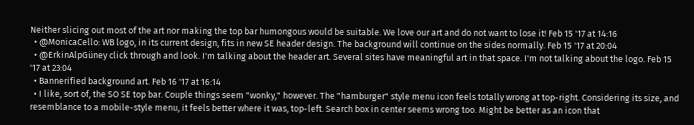Neither slicing out most of the art nor making the top bar humongous would be suitable. We love our art and do not want to lose it! Feb 15 '17 at 14:16
  • @MonicaCello: WB logo, in its current design, fits in new SE header design. The background will continue on the sides normally. Feb 15 '17 at 20:04
  • @ErkinAlpGüney click through and look. I'm talking about the header art. Several sites have meaningful art in that space. I'm not talking about the logo. Feb 15 '17 at 23:04
  • Bannerified background art. Feb 16 '17 at 16:14
  • I like, sort of, the SO SE top bar. Couple things seem "wonky," however. The "hamburger" style menu icon feels totally wrong at top-right. Considering its size, and resemblance to a mobile-style menu, it feels better where it was, top-left. Search box in center seems wrong too. Might be better as an icon that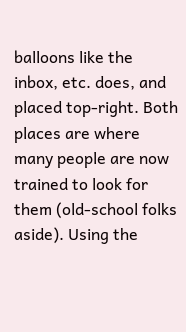balloons like the inbox, etc. does, and placed top-right. Both places are where many people are now trained to look for them (old-school folks aside). Using the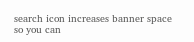search icon increases banner space so you can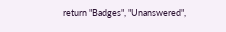return "Badges", "Unanswered",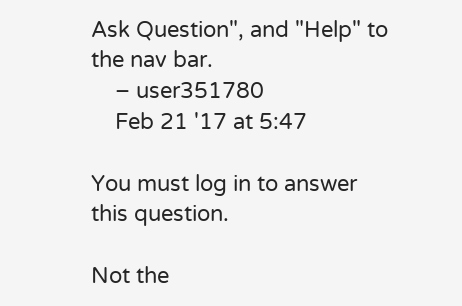Ask Question", and "Help" to the nav bar.
    – user351780
    Feb 21 '17 at 5:47

You must log in to answer this question.

Not the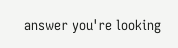answer you're looking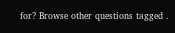for? Browse other questions tagged .